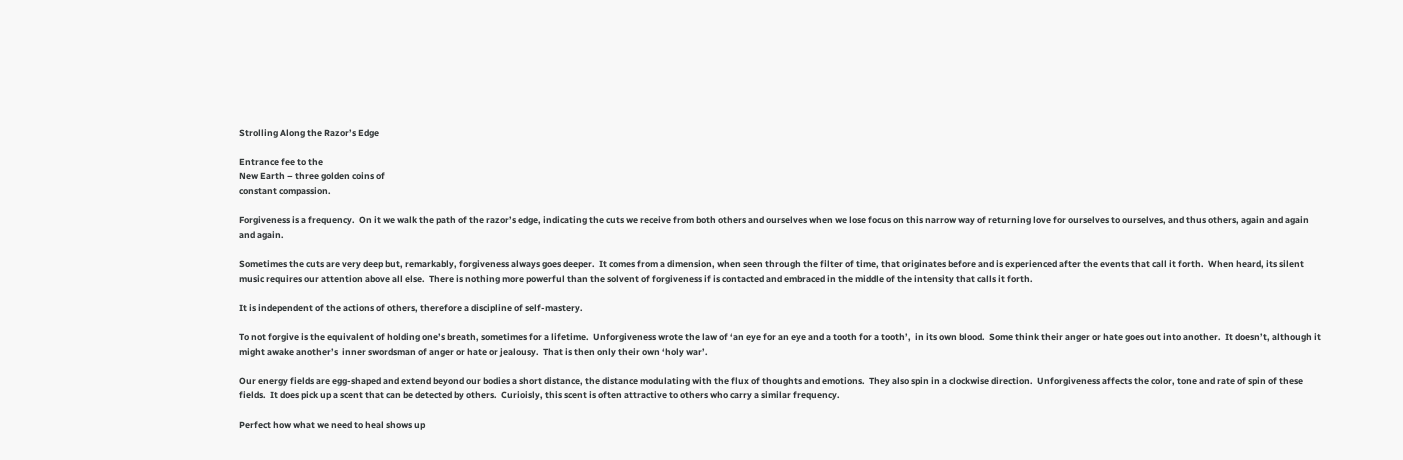Strolling Along the Razor’s Edge

Entrance fee to the
New Earth – three golden coins of
constant compassion.

Forgiveness is a frequency.  On it we walk the path of the razor’s edge, indicating the cuts we receive from both others and ourselves when we lose focus on this narrow way of returning love for ourselves to ourselves, and thus others, again and again and again.

Sometimes the cuts are very deep but, remarkably, forgiveness always goes deeper.  It comes from a dimension, when seen through the filter of time, that originates before and is experienced after the events that call it forth.  When heard, its silent music requires our attention above all else.  There is nothing more powerful than the solvent of forgiveness if is contacted and embraced in the middle of the intensity that calls it forth.

It is independent of the actions of others, therefore a discipline of self-mastery.

To not forgive is the equivalent of holding one’s breath, sometimes for a lifetime.  Unforgiveness wrote the law of ‘an eye for an eye and a tooth for a tooth’,  in its own blood.  Some think their anger or hate goes out into another.  It doesn’t, although it might awake another’s  inner swordsman of anger or hate or jealousy.  That is then only their own ‘holy war’.

Our energy fields are egg-shaped and extend beyond our bodies a short distance, the distance modulating with the flux of thoughts and emotions.  They also spin in a clockwise direction.  Unforgiveness affects the color, tone and rate of spin of these fields.  It does pick up a scent that can be detected by others.  Curioisly, this scent is often attractive to others who carry a similar frequency.

Perfect how what we need to heal shows up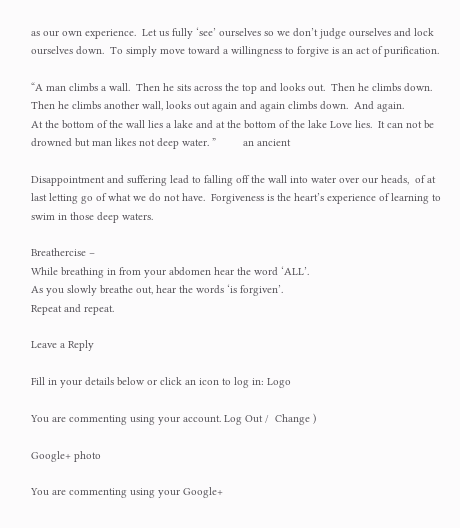as our own experience.  Let us fully ‘see’ ourselves so we don’t judge ourselves and lock ourselves down.  To simply move toward a willingness to forgive is an act of purification.

“A man climbs a wall.  Then he sits across the top and looks out.  Then he climbs down.  Then he climbs another wall, looks out again and again climbs down.  And again.
At the bottom of the wall lies a lake and at the bottom of the lake Love lies.  It can not be drowned but man likes not deep water. ”         an ancient

Disappointment and suffering lead to falling off the wall into water over our heads,  of at last letting go of what we do not have.  Forgiveness is the heart’s experience of learning to swim in those deep waters.

Breathercise –
While breathing in from your abdomen hear the word ‘ALL’.
As you slowly breathe out, hear the words ‘is forgiven’.
Repeat and repeat.

Leave a Reply

Fill in your details below or click an icon to log in: Logo

You are commenting using your account. Log Out /  Change )

Google+ photo

You are commenting using your Google+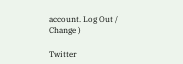account. Log Out /  Change )

Twitter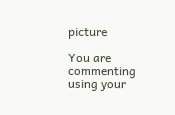picture

You are commenting using your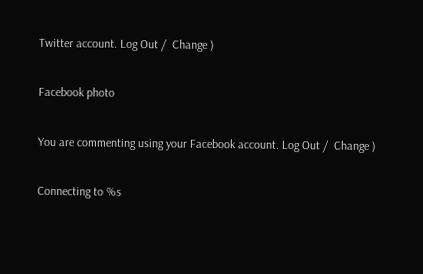Twitter account. Log Out /  Change )

Facebook photo

You are commenting using your Facebook account. Log Out /  Change )

Connecting to %s